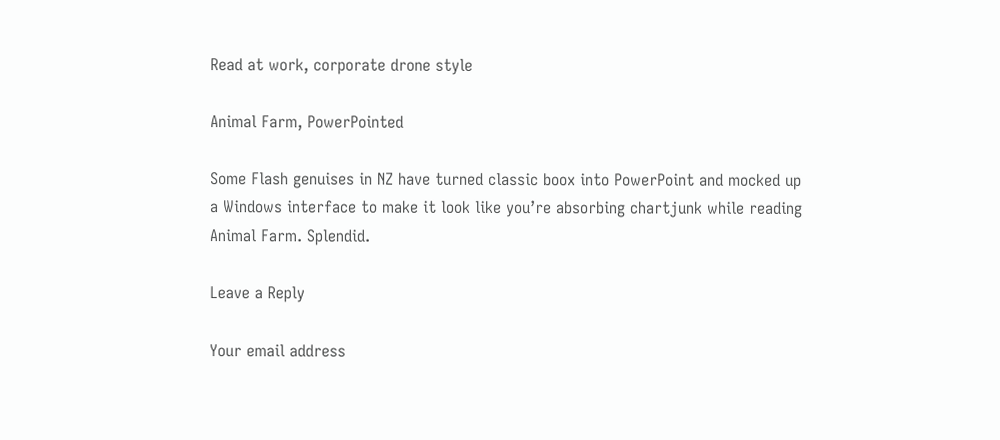Read at work, corporate drone style

Animal Farm, PowerPointed

Some Flash genuises in NZ have turned classic boox into PowerPoint and mocked up a Windows interface to make it look like you’re absorbing chartjunk while reading Animal Farm. Splendid.

Leave a Reply

Your email address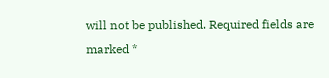will not be published. Required fields are marked *